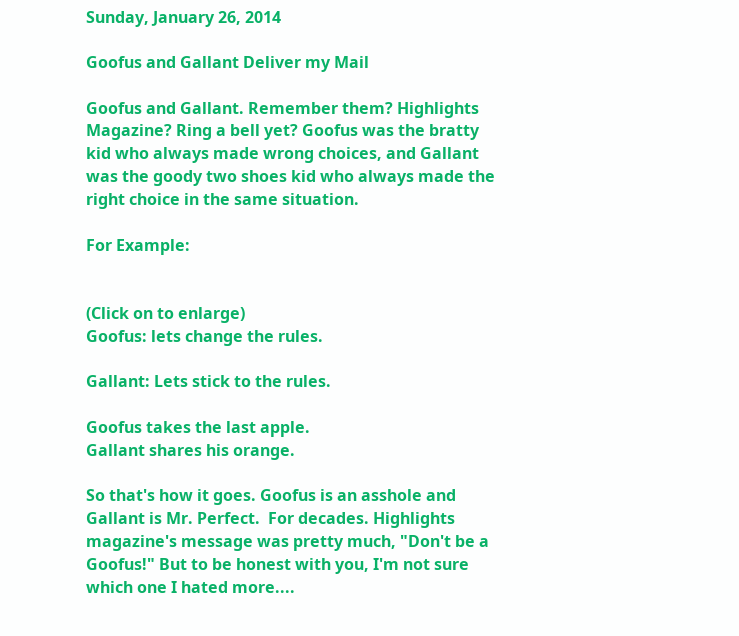Sunday, January 26, 2014

Goofus and Gallant Deliver my Mail

Goofus and Gallant. Remember them? Highlights Magazine? Ring a bell yet? Goofus was the bratty kid who always made wrong choices, and Gallant was the goody two shoes kid who always made the right choice in the same situation.

For Example:


(Click on to enlarge)
Goofus: lets change the rules.

Gallant: Lets stick to the rules.

Goofus takes the last apple.
Gallant shares his orange.

So that's how it goes. Goofus is an asshole and Gallant is Mr. Perfect.  For decades. Highlights magazine's message was pretty much, "Don't be a Goofus!" But to be honest with you, I'm not sure which one I hated more....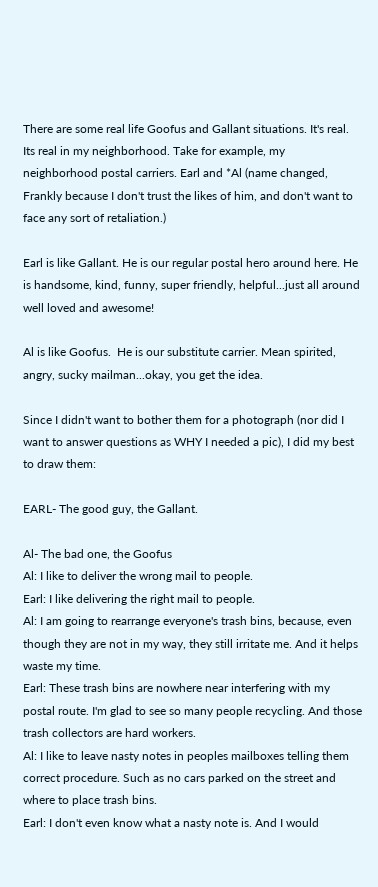There are some real life Goofus and Gallant situations. It's real. Its real in my neighborhood. Take for example, my neighborhood postal carriers. Earl and *Al (name changed, Frankly because I don't trust the likes of him, and don't want to face any sort of retaliation.)

Earl is like Gallant. He is our regular postal hero around here. He is handsome, kind, funny, super friendly, helpful...just all around well loved and awesome!

Al is like Goofus.  He is our substitute carrier. Mean spirited, angry, sucky mailman...okay, you get the idea.

Since I didn't want to bother them for a photograph (nor did I want to answer questions as WHY I needed a pic), I did my best to draw them:

EARL- The good guy, the Gallant.

Al- The bad one, the Goofus
Al: I like to deliver the wrong mail to people.
Earl: I like delivering the right mail to people.
Al: I am going to rearrange everyone's trash bins, because, even though they are not in my way, they still irritate me. And it helps waste my time.
Earl: These trash bins are nowhere near interfering with my postal route. I'm glad to see so many people recycling. And those trash collectors are hard workers.
Al: I like to leave nasty notes in peoples mailboxes telling them correct procedure. Such as no cars parked on the street and where to place trash bins.
Earl: I don't even know what a nasty note is. And I would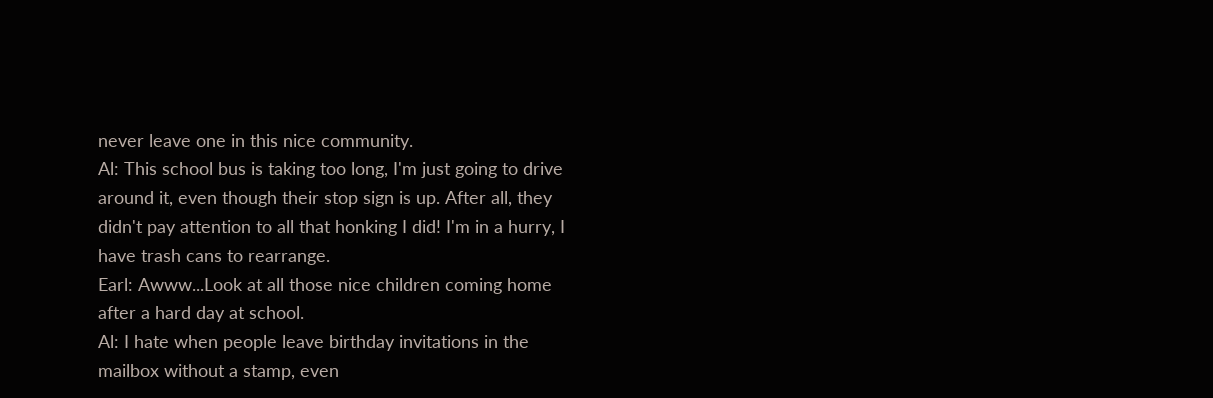never leave one in this nice community.
Al: This school bus is taking too long, I'm just going to drive around it, even though their stop sign is up. After all, they didn't pay attention to all that honking I did! I'm in a hurry, I have trash cans to rearrange.
Earl: Awww...Look at all those nice children coming home after a hard day at school.
Al: I hate when people leave birthday invitations in the mailbox without a stamp, even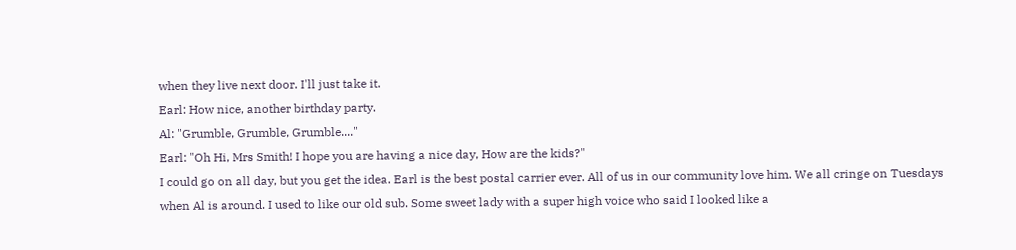when they live next door. I'll just take it.
Earl: How nice, another birthday party.
Al: "Grumble, Grumble, Grumble...."
Earl: "Oh Hi, Mrs Smith! I hope you are having a nice day, How are the kids?"
I could go on all day, but you get the idea. Earl is the best postal carrier ever. All of us in our community love him. We all cringe on Tuesdays when Al is around. I used to like our old sub. Some sweet lady with a super high voice who said I looked like a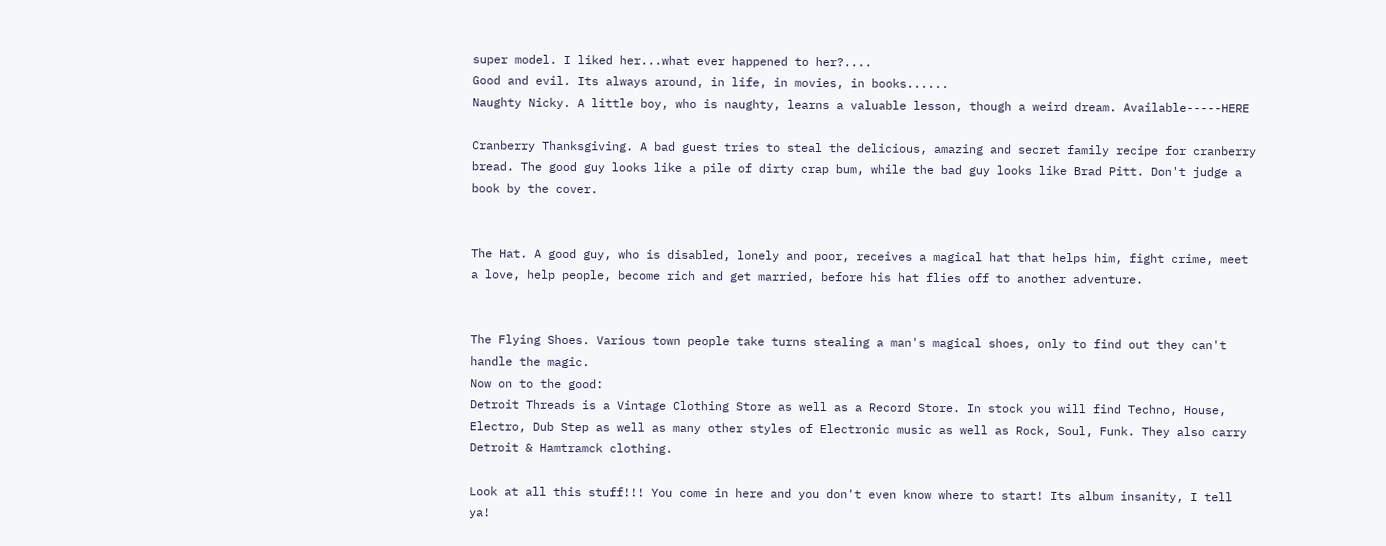super model. I liked her...what ever happened to her?....
Good and evil. Its always around, in life, in movies, in books......
Naughty Nicky. A little boy, who is naughty, learns a valuable lesson, though a weird dream. Available-----HERE

Cranberry Thanksgiving. A bad guest tries to steal the delicious, amazing and secret family recipe for cranberry bread. The good guy looks like a pile of dirty crap bum, while the bad guy looks like Brad Pitt. Don't judge a book by the cover.


The Hat. A good guy, who is disabled, lonely and poor, receives a magical hat that helps him, fight crime, meet a love, help people, become rich and get married, before his hat flies off to another adventure.


The Flying Shoes. Various town people take turns stealing a man's magical shoes, only to find out they can't handle the magic.
Now on to the good:
Detroit Threads is a Vintage Clothing Store as well as a Record Store. In stock you will find Techno, House, Electro, Dub Step as well as many other styles of Electronic music as well as Rock, Soul, Funk. They also carry Detroit & Hamtramck clothing.

Look at all this stuff!!! You come in here and you don't even know where to start! Its album insanity, I tell ya!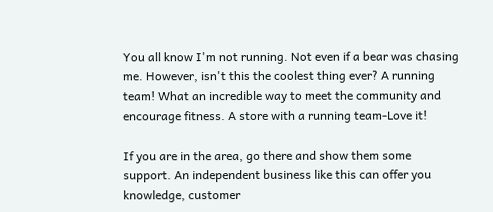You all know I'm not running. Not even if a bear was chasing me. However, isn't this the coolest thing ever? A running team! What an incredible way to meet the community and encourage fitness. A store with a running team-Love it!

If you are in the area, go there and show them some support. An independent business like this can offer you knowledge, customer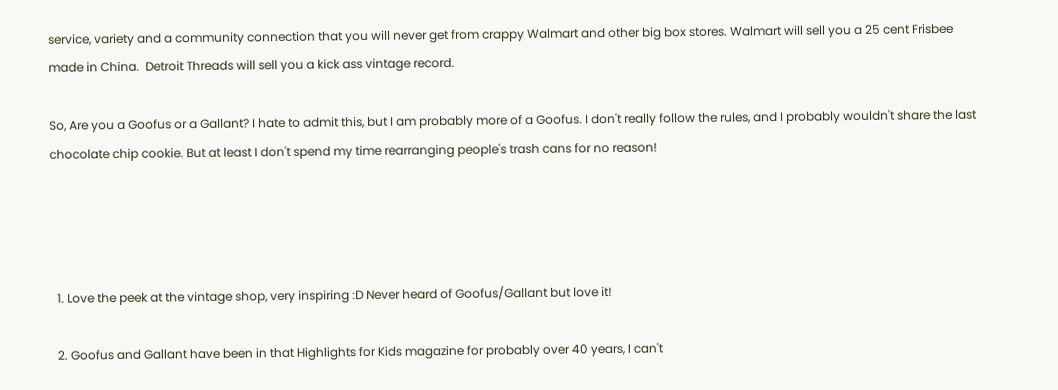service, variety and a community connection that you will never get from crappy Walmart and other big box stores. Walmart will sell you a 25 cent Frisbee made in China.  Detroit Threads will sell you a kick ass vintage record.

So, Are you a Goofus or a Gallant? I hate to admit this, but I am probably more of a Goofus. I don't really follow the rules, and I probably wouldn't share the last chocolate chip cookie. But at least I don't spend my time rearranging people's trash cans for no reason!




  1. Love the peek at the vintage shop, very inspiring :D Never heard of Goofus/Gallant but love it!

  2. Goofus and Gallant have been in that Highlights for Kids magazine for probably over 40 years, I can't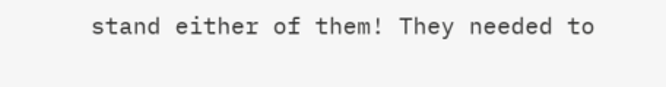stand either of them! They needed to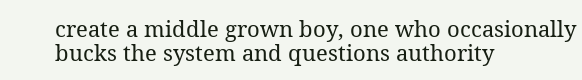create a middle grown boy, one who occasionally bucks the system and questions authority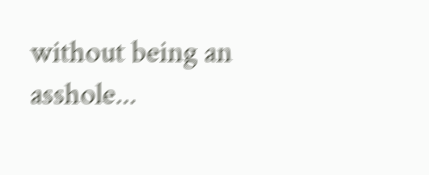without being an asshole...